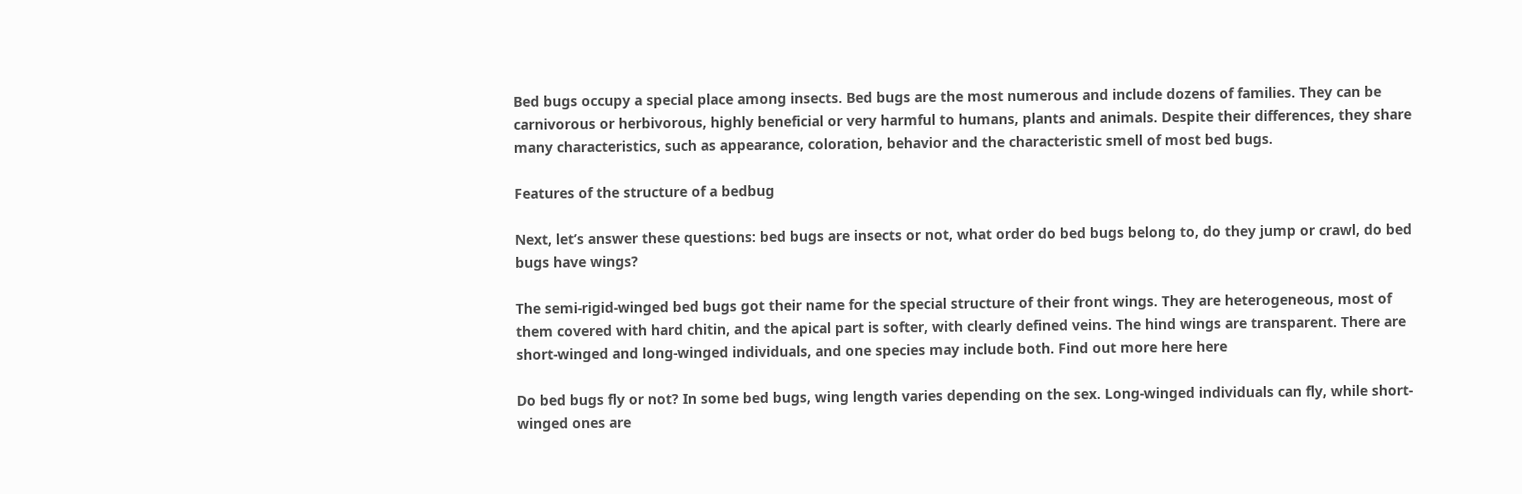Bed bugs occupy a special place among insects. Bed bugs are the most numerous and include dozens of families. They can be carnivorous or herbivorous, highly beneficial or very harmful to humans, plants and animals. Despite their differences, they share many characteristics, such as appearance, coloration, behavior and the characteristic smell of most bed bugs.

Features of the structure of a bedbug

Next, let’s answer these questions: bed bugs are insects or not, what order do bed bugs belong to, do they jump or crawl, do bed bugs have wings?

The semi-rigid-winged bed bugs got their name for the special structure of their front wings. They are heterogeneous, most of them covered with hard chitin, and the apical part is softer, with clearly defined veins. The hind wings are transparent. There are short-winged and long-winged individuals, and one species may include both. Find out more here here

Do bed bugs fly or not? In some bed bugs, wing length varies depending on the sex. Long-winged individuals can fly, while short-winged ones are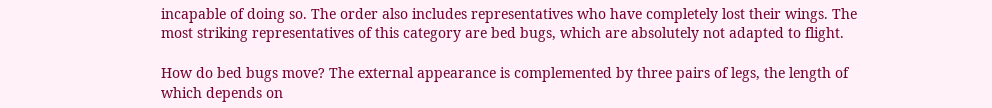incapable of doing so. The order also includes representatives who have completely lost their wings. The most striking representatives of this category are bed bugs, which are absolutely not adapted to flight.

How do bed bugs move? The external appearance is complemented by three pairs of legs, the length of which depends on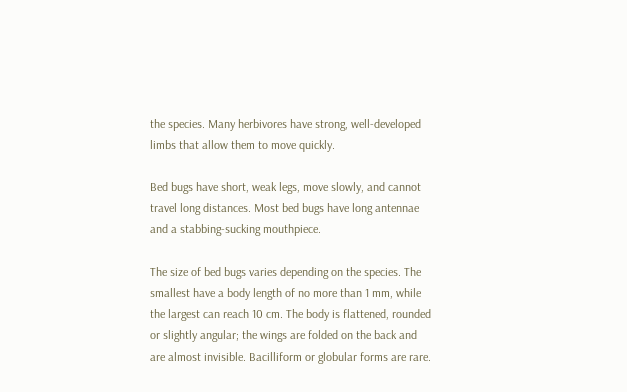the species. Many herbivores have strong, well-developed limbs that allow them to move quickly.

Bed bugs have short, weak legs, move slowly, and cannot travel long distances. Most bed bugs have long antennae and a stabbing-sucking mouthpiece.

The size of bed bugs varies depending on the species. The smallest have a body length of no more than 1 mm, while the largest can reach 10 cm. The body is flattened, rounded or slightly angular; the wings are folded on the back and are almost invisible. Bacilliform or globular forms are rare.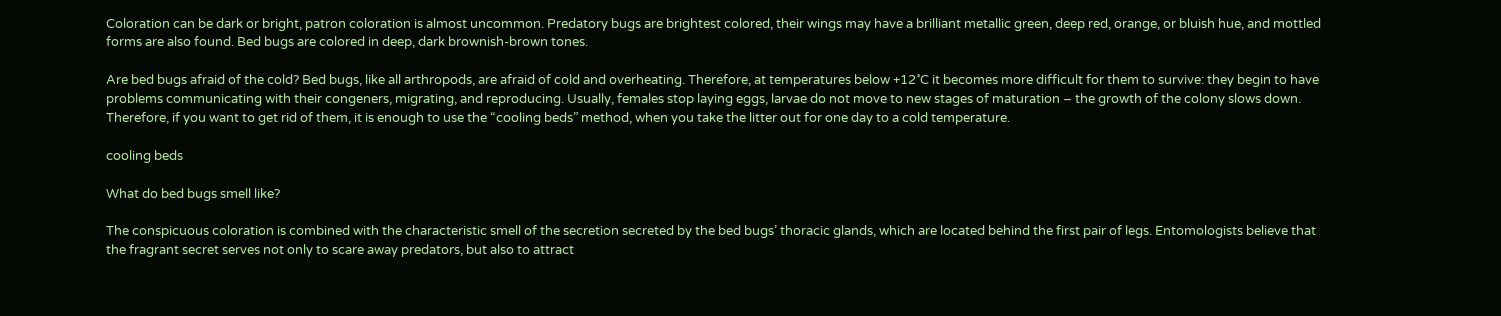Coloration can be dark or bright, patron coloration is almost uncommon. Predatory bugs are brightest colored, their wings may have a brilliant metallic green, deep red, orange, or bluish hue, and mottled forms are also found. Bed bugs are colored in deep, dark brownish-brown tones.

Are bed bugs afraid of the cold? Bed bugs, like all arthropods, are afraid of cold and overheating. Therefore, at temperatures below +12˚C it becomes more difficult for them to survive: they begin to have problems communicating with their congeners, migrating, and reproducing. Usually, females stop laying eggs, larvae do not move to new stages of maturation – the growth of the colony slows down. Therefore, if you want to get rid of them, it is enough to use the “cooling beds” method, when you take the litter out for one day to a cold temperature.

cooling beds

What do bed bugs smell like?

The conspicuous coloration is combined with the characteristic smell of the secretion secreted by the bed bugs’ thoracic glands, which are located behind the first pair of legs. Entomologists believe that the fragrant secret serves not only to scare away predators, but also to attract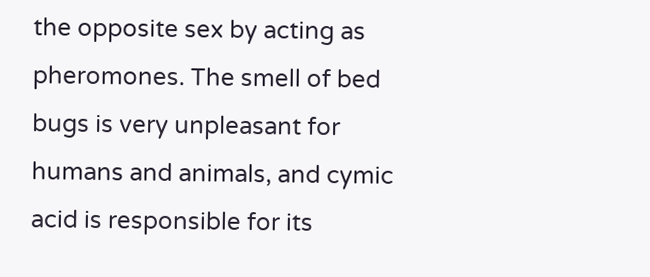the opposite sex by acting as pheromones. The smell of bed bugs is very unpleasant for humans and animals, and cymic acid is responsible for its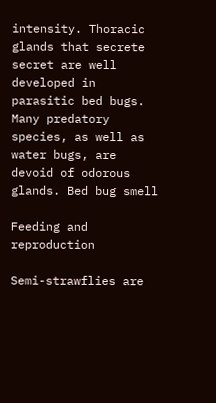intensity. Thoracic glands that secrete secret are well developed in parasitic bed bugs. Many predatory species, as well as water bugs, are devoid of odorous glands. Bed bug smell

Feeding and reproduction

Semi-strawflies are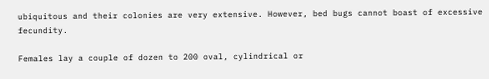ubiquitous and their colonies are very extensive. However, bed bugs cannot boast of excessive fecundity.

Females lay a couple of dozen to 200 oval, cylindrical or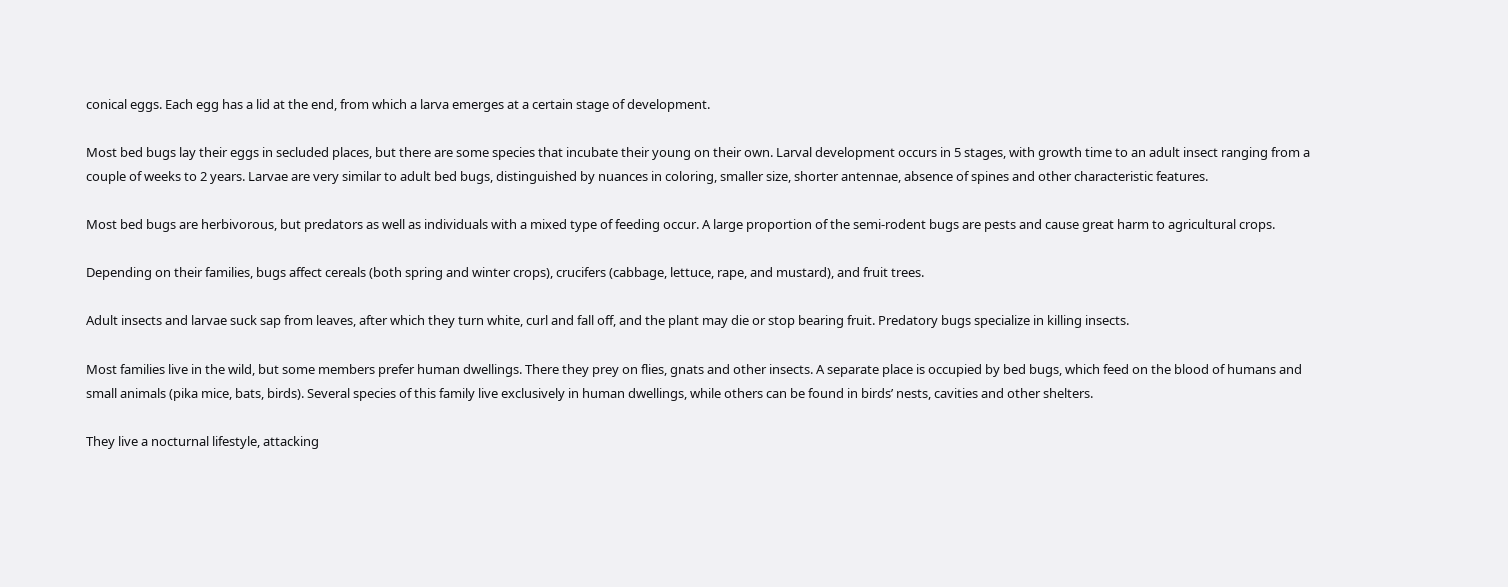conical eggs. Each egg has a lid at the end, from which a larva emerges at a certain stage of development.

Most bed bugs lay their eggs in secluded places, but there are some species that incubate their young on their own. Larval development occurs in 5 stages, with growth time to an adult insect ranging from a couple of weeks to 2 years. Larvae are very similar to adult bed bugs, distinguished by nuances in coloring, smaller size, shorter antennae, absence of spines and other characteristic features.

Most bed bugs are herbivorous, but predators as well as individuals with a mixed type of feeding occur. A large proportion of the semi-rodent bugs are pests and cause great harm to agricultural crops.

Depending on their families, bugs affect cereals (both spring and winter crops), crucifers (cabbage, lettuce, rape, and mustard), and fruit trees.

Adult insects and larvae suck sap from leaves, after which they turn white, curl and fall off, and the plant may die or stop bearing fruit. Predatory bugs specialize in killing insects.

Most families live in the wild, but some members prefer human dwellings. There they prey on flies, gnats and other insects. A separate place is occupied by bed bugs, which feed on the blood of humans and small animals (pika mice, bats, birds). Several species of this family live exclusively in human dwellings, while others can be found in birds’ nests, cavities and other shelters.

They live a nocturnal lifestyle, attacking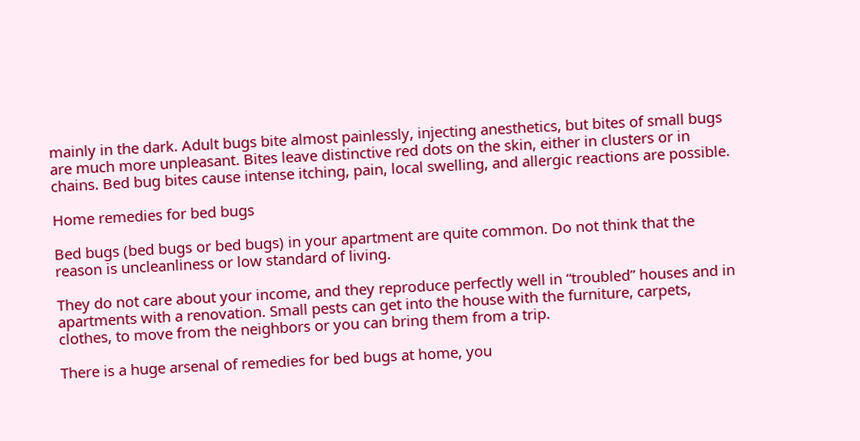mainly in the dark. Adult bugs bite almost painlessly, injecting anesthetics, but bites of small bugs are much more unpleasant. Bites leave distinctive red dots on the skin, either in clusters or in chains. Bed bug bites cause intense itching, pain, local swelling, and allergic reactions are possible.

Home remedies for bed bugs

Bed bugs (bed bugs or bed bugs) in your apartment are quite common. Do not think that the reason is uncleanliness or low standard of living.

They do not care about your income, and they reproduce perfectly well in “troubled” houses and in apartments with a renovation. Small pests can get into the house with the furniture, carpets, clothes, to move from the neighbors or you can bring them from a trip.

There is a huge arsenal of remedies for bed bugs at home, you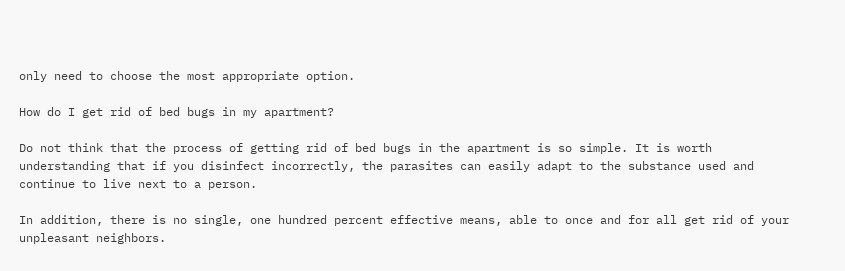only need to choose the most appropriate option.

How do I get rid of bed bugs in my apartment?

Do not think that the process of getting rid of bed bugs in the apartment is so simple. It is worth understanding that if you disinfect incorrectly, the parasites can easily adapt to the substance used and continue to live next to a person.

In addition, there is no single, one hundred percent effective means, able to once and for all get rid of your unpleasant neighbors.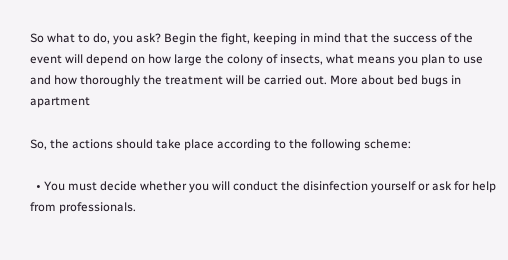So what to do, you ask? Begin the fight, keeping in mind that the success of the event will depend on how large the colony of insects, what means you plan to use and how thoroughly the treatment will be carried out. More about bed bugs in apartment

So, the actions should take place according to the following scheme:

  • You must decide whether you will conduct the disinfection yourself or ask for help from professionals.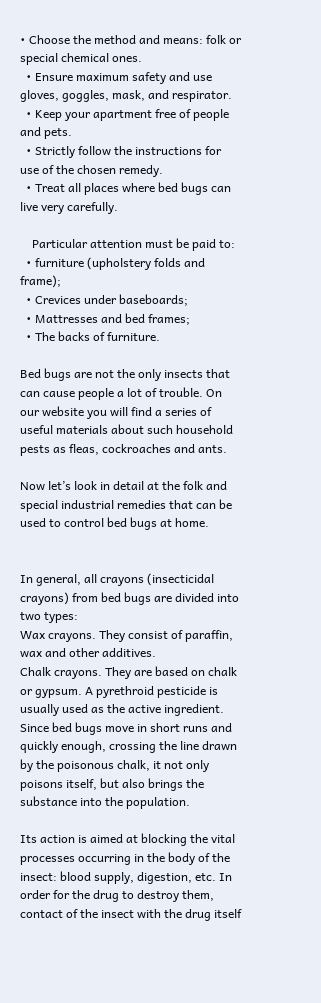• Choose the method and means: folk or special chemical ones.
  • Ensure maximum safety and use gloves, goggles, mask, and respirator.
  • Keep your apartment free of people and pets.
  • Strictly follow the instructions for use of the chosen remedy.
  • Treat all places where bed bugs can live very carefully.

    Particular attention must be paid to:
  • furniture (upholstery folds and frame);
  • Crevices under baseboards;
  • Mattresses and bed frames;
  • The backs of furniture.

Bed bugs are not the only insects that can cause people a lot of trouble. On our website you will find a series of useful materials about such household pests as fleas, cockroaches and ants.

Now let’s look in detail at the folk and special industrial remedies that can be used to control bed bugs at home.


In general, all crayons (insecticidal crayons) from bed bugs are divided into two types:
Wax crayons. They consist of paraffin, wax and other additives.
Chalk crayons. They are based on chalk or gypsum. A pyrethroid pesticide is usually used as the active ingredient. Since bed bugs move in short runs and quickly enough, crossing the line drawn by the poisonous chalk, it not only poisons itself, but also brings the substance into the population.

Its action is aimed at blocking the vital processes occurring in the body of the insect: blood supply, digestion, etc. In order for the drug to destroy them, contact of the insect with the drug itself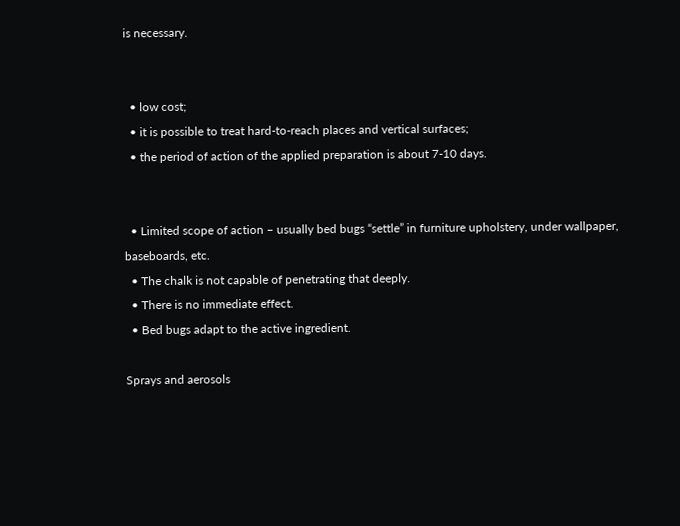is necessary.


  • low cost;
  • it is possible to treat hard-to-reach places and vertical surfaces;
  • the period of action of the applied preparation is about 7-10 days.


  • Limited scope of action – usually bed bugs “settle” in furniture upholstery, under wallpaper, baseboards, etc.
  • The chalk is not capable of penetrating that deeply.
  • There is no immediate effect.
  • Bed bugs adapt to the active ingredient.

Sprays and aerosols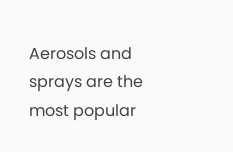Aerosols and sprays are the most popular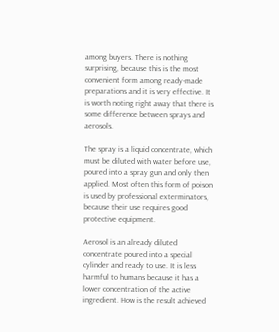among buyers. There is nothing surprising, because this is the most convenient form among ready-made preparations and it is very effective. It is worth noting right away that there is some difference between sprays and aerosols.

The spray is a liquid concentrate, which must be diluted with water before use, poured into a spray gun and only then applied. Most often this form of poison is used by professional exterminators, because their use requires good protective equipment.

Aerosol is an already diluted concentrate poured into a special cylinder and ready to use. It is less harmful to humans because it has a lower concentration of the active ingredient. How is the result achieved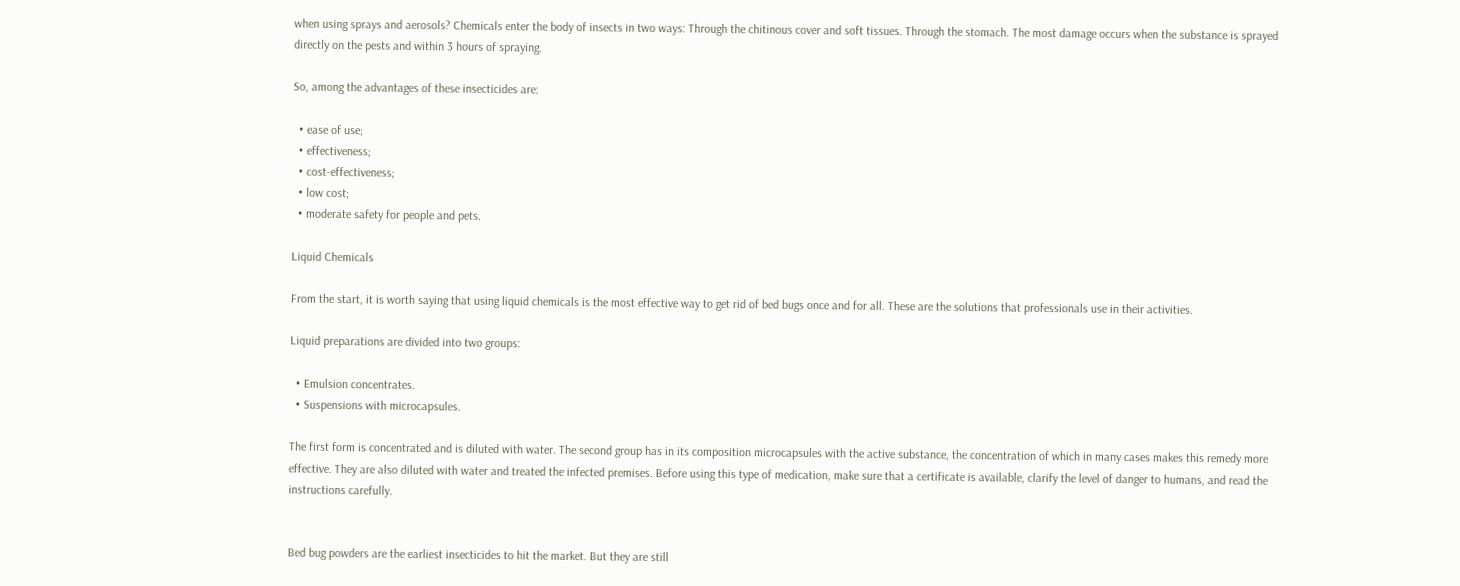when using sprays and aerosols? Chemicals enter the body of insects in two ways: Through the chitinous cover and soft tissues. Through the stomach. The most damage occurs when the substance is sprayed directly on the pests and within 3 hours of spraying.

So, among the advantages of these insecticides are:

  • ease of use;
  • effectiveness;
  • cost-effectiveness;
  • low cost;
  • moderate safety for people and pets.

Liquid Chemicals

From the start, it is worth saying that using liquid chemicals is the most effective way to get rid of bed bugs once and for all. These are the solutions that professionals use in their activities.

Liquid preparations are divided into two groups:

  • Emulsion concentrates.
  • Suspensions with microcapsules.

The first form is concentrated and is diluted with water. The second group has in its composition microcapsules with the active substance, the concentration of which in many cases makes this remedy more effective. They are also diluted with water and treated the infected premises. Before using this type of medication, make sure that a certificate is available, clarify the level of danger to humans, and read the instructions carefully.


Bed bug powders are the earliest insecticides to hit the market. But they are still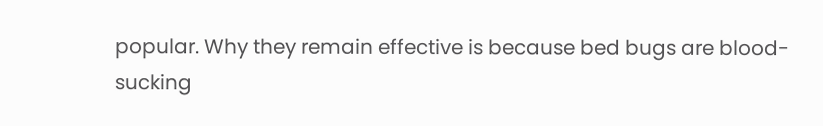popular. Why they remain effective is because bed bugs are blood-sucking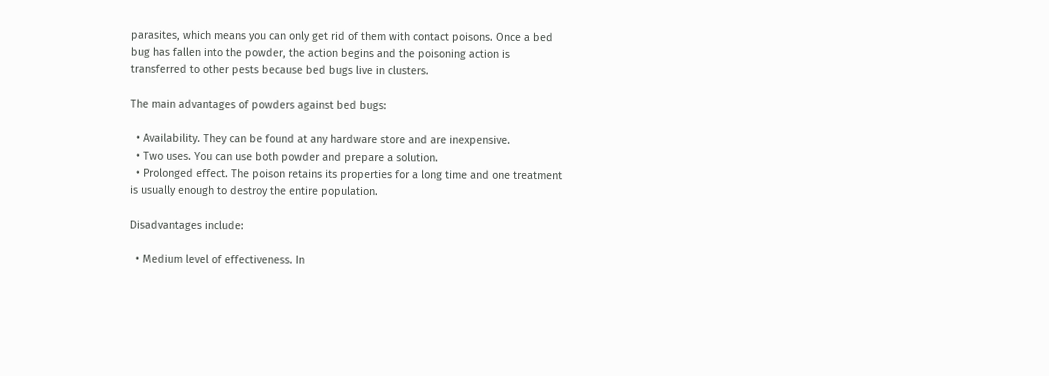parasites, which means you can only get rid of them with contact poisons. Once a bed bug has fallen into the powder, the action begins and the poisoning action is transferred to other pests because bed bugs live in clusters.

The main advantages of powders against bed bugs:

  • Availability. They can be found at any hardware store and are inexpensive.
  • Two uses. You can use both powder and prepare a solution.
  • Prolonged effect. The poison retains its properties for a long time and one treatment is usually enough to destroy the entire population.

Disadvantages include:

  • Medium level of effectiveness. In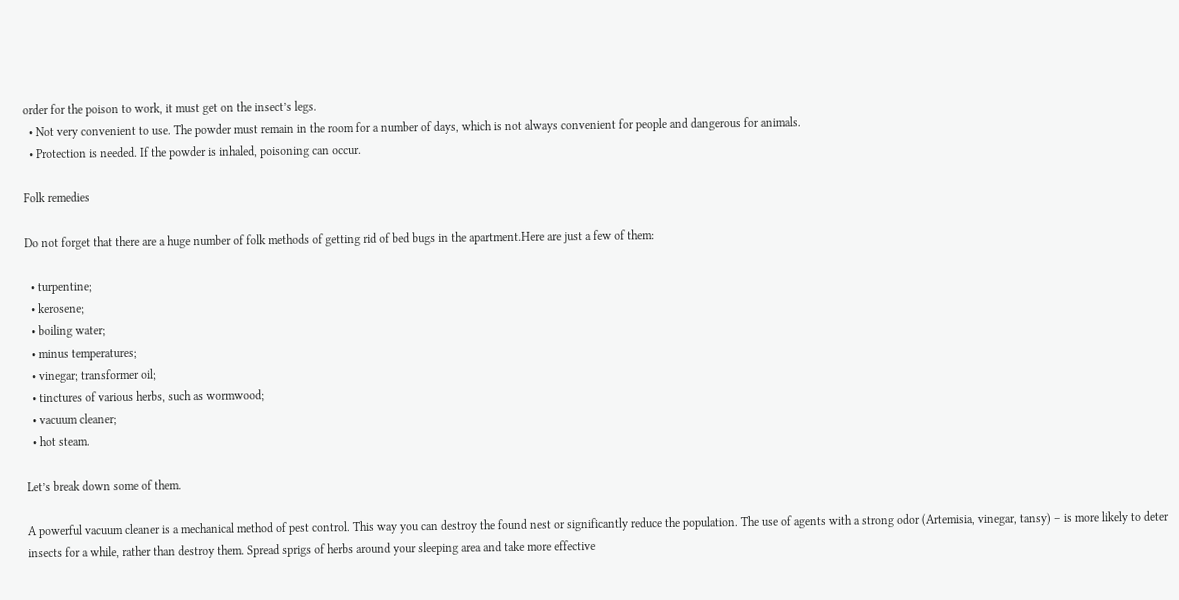order for the poison to work, it must get on the insect’s legs.
  • Not very convenient to use. The powder must remain in the room for a number of days, which is not always convenient for people and dangerous for animals.
  • Protection is needed. If the powder is inhaled, poisoning can occur.

Folk remedies

Do not forget that there are a huge number of folk methods of getting rid of bed bugs in the apartment.Here are just a few of them:

  • turpentine;
  • kerosene;
  • boiling water;
  • minus temperatures;
  • vinegar; transformer oil;
  • tinctures of various herbs, such as wormwood;
  • vacuum cleaner;
  • hot steam.

Let’s break down some of them.

A powerful vacuum cleaner is a mechanical method of pest control. This way you can destroy the found nest or significantly reduce the population. The use of agents with a strong odor (Artemisia, vinegar, tansy) – is more likely to deter insects for a while, rather than destroy them. Spread sprigs of herbs around your sleeping area and take more effective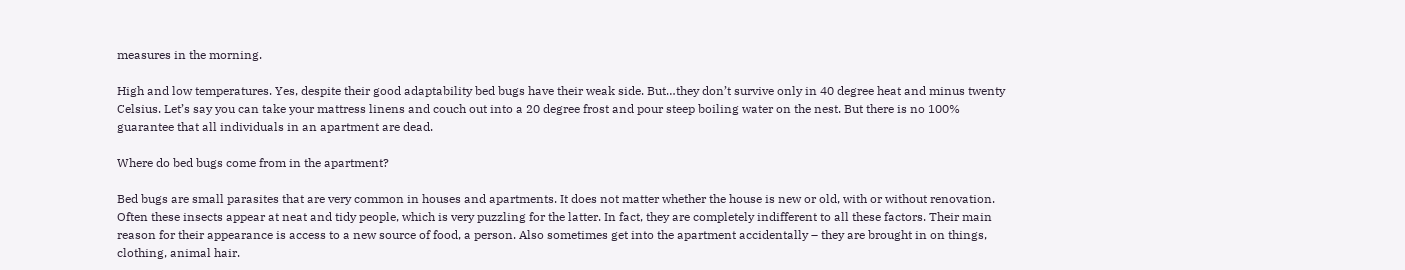measures in the morning.

High and low temperatures. Yes, despite their good adaptability bed bugs have their weak side. But…they don’t survive only in 40 degree heat and minus twenty Celsius. Let’s say you can take your mattress linens and couch out into a 20 degree frost and pour steep boiling water on the nest. But there is no 100% guarantee that all individuals in an apartment are dead.

Where do bed bugs come from in the apartment?

Bed bugs are small parasites that are very common in houses and apartments. It does not matter whether the house is new or old, with or without renovation. Often these insects appear at neat and tidy people, which is very puzzling for the latter. In fact, they are completely indifferent to all these factors. Their main reason for their appearance is access to a new source of food, a person. Also sometimes get into the apartment accidentally – they are brought in on things, clothing, animal hair.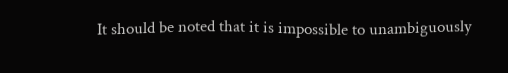It should be noted that it is impossible to unambiguously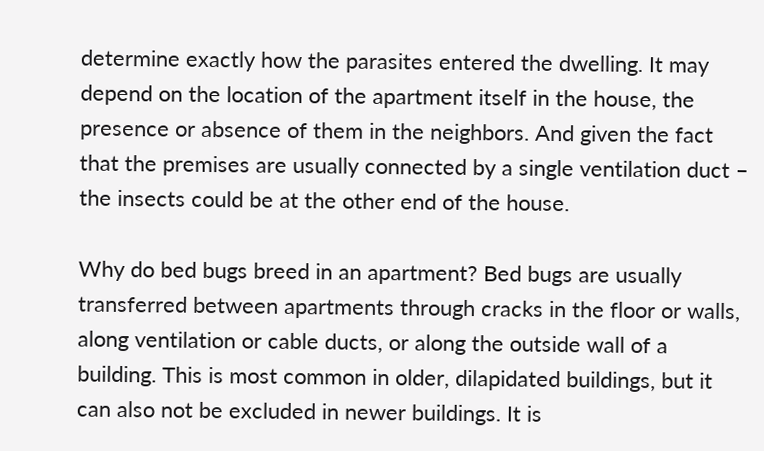determine exactly how the parasites entered the dwelling. It may depend on the location of the apartment itself in the house, the presence or absence of them in the neighbors. And given the fact that the premises are usually connected by a single ventilation duct – the insects could be at the other end of the house.

Why do bed bugs breed in an apartment? Bed bugs are usually transferred between apartments through cracks in the floor or walls, along ventilation or cable ducts, or along the outside wall of a building. This is most common in older, dilapidated buildings, but it can also not be excluded in newer buildings. It is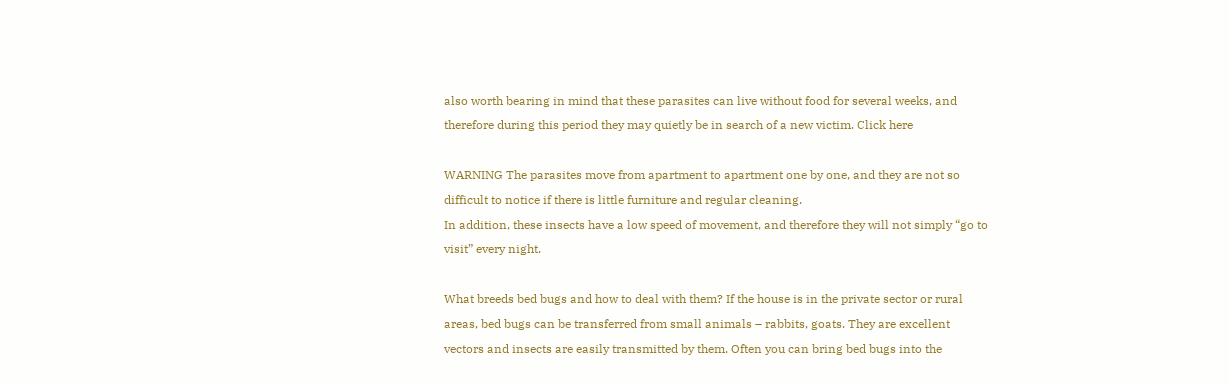also worth bearing in mind that these parasites can live without food for several weeks, and therefore during this period they may quietly be in search of a new victim. Click here

WARNING The parasites move from apartment to apartment one by one, and they are not so difficult to notice if there is little furniture and regular cleaning.
In addition, these insects have a low speed of movement, and therefore they will not simply “go to visit” every night.

What breeds bed bugs and how to deal with them? If the house is in the private sector or rural areas, bed bugs can be transferred from small animals – rabbits, goats. They are excellent vectors and insects are easily transmitted by them. Often you can bring bed bugs into the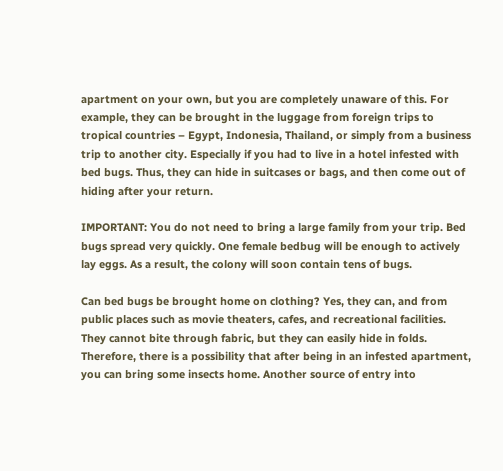apartment on your own, but you are completely unaware of this. For example, they can be brought in the luggage from foreign trips to tropical countries – Egypt, Indonesia, Thailand, or simply from a business trip to another city. Especially if you had to live in a hotel infested with bed bugs. Thus, they can hide in suitcases or bags, and then come out of hiding after your return.

IMPORTANT: You do not need to bring a large family from your trip. Bed bugs spread very quickly. One female bedbug will be enough to actively lay eggs. As a result, the colony will soon contain tens of bugs.

Can bed bugs be brought home on clothing? Yes, they can, and from public places such as movie theaters, cafes, and recreational facilities. They cannot bite through fabric, but they can easily hide in folds. Therefore, there is a possibility that after being in an infested apartment, you can bring some insects home. Another source of entry into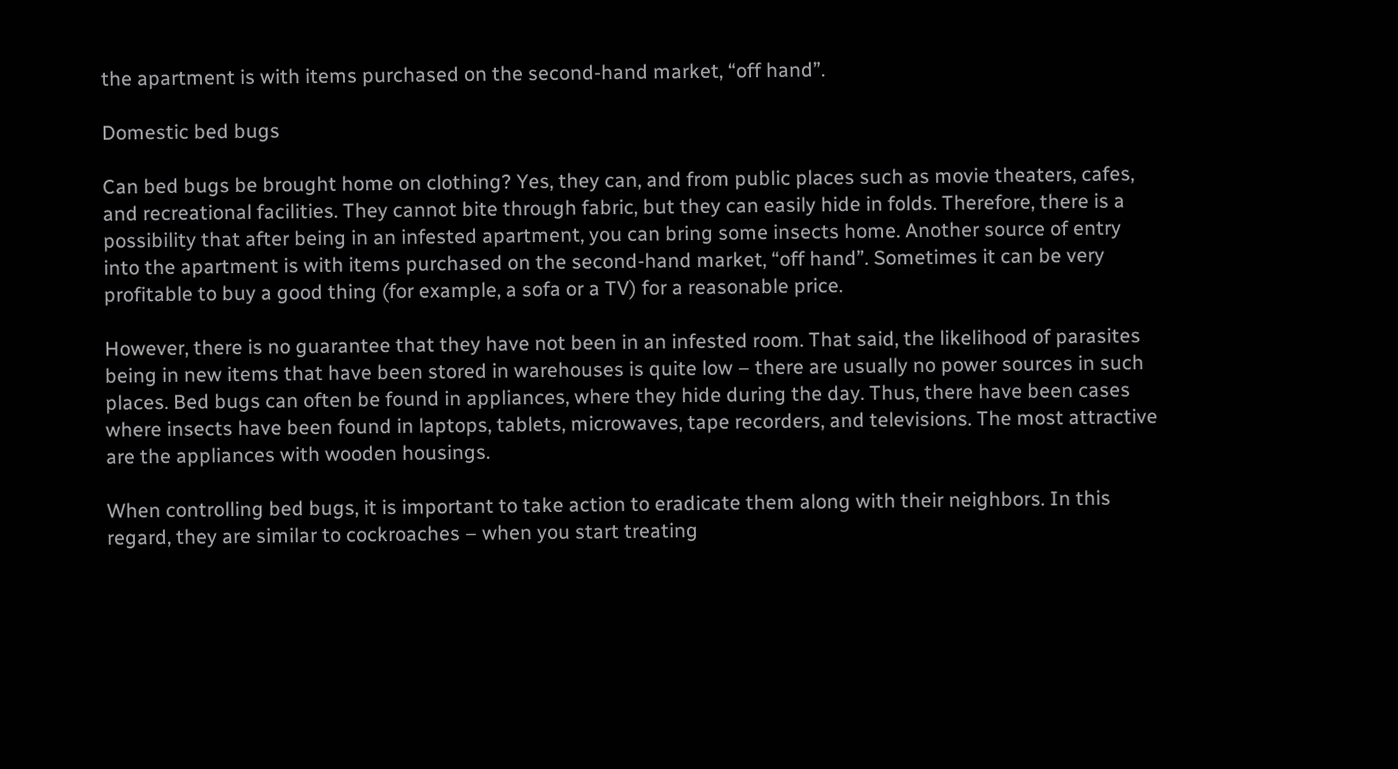the apartment is with items purchased on the second-hand market, “off hand”.

Domestic bed bugs

Can bed bugs be brought home on clothing? Yes, they can, and from public places such as movie theaters, cafes, and recreational facilities. They cannot bite through fabric, but they can easily hide in folds. Therefore, there is a possibility that after being in an infested apartment, you can bring some insects home. Another source of entry into the apartment is with items purchased on the second-hand market, “off hand”. Sometimes it can be very profitable to buy a good thing (for example, a sofa or a TV) for a reasonable price.

However, there is no guarantee that they have not been in an infested room. That said, the likelihood of parasites being in new items that have been stored in warehouses is quite low – there are usually no power sources in such places. Bed bugs can often be found in appliances, where they hide during the day. Thus, there have been cases where insects have been found in laptops, tablets, microwaves, tape recorders, and televisions. The most attractive are the appliances with wooden housings.

When controlling bed bugs, it is important to take action to eradicate them along with their neighbors. In this regard, they are similar to cockroaches – when you start treating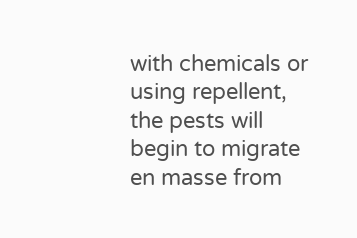with chemicals or using repellent, the pests will begin to migrate en masse from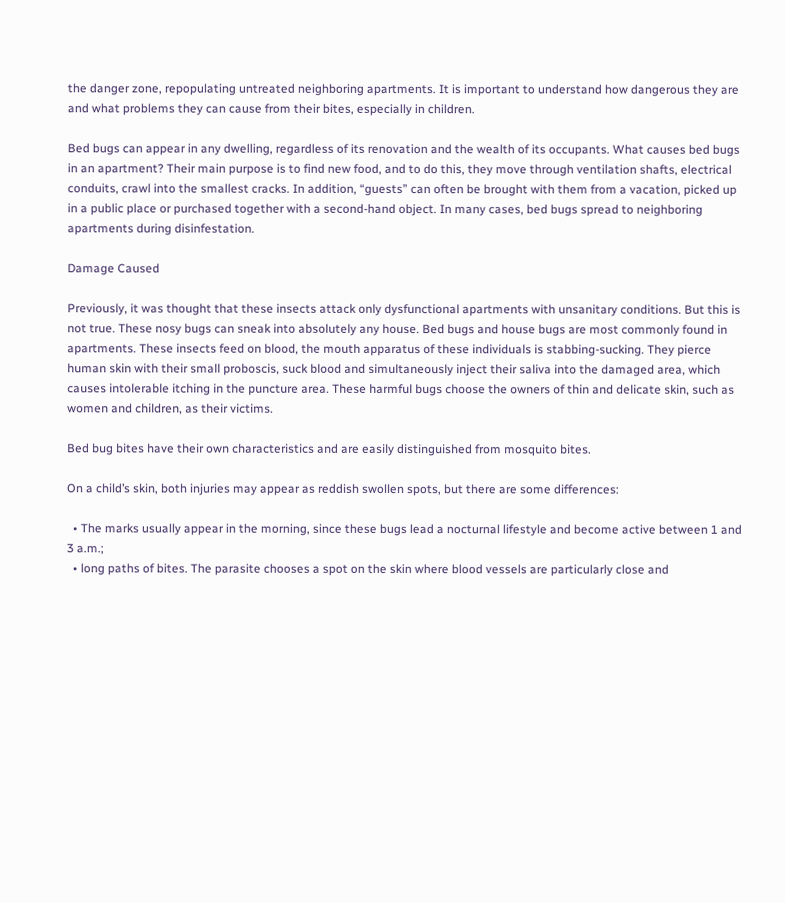the danger zone, repopulating untreated neighboring apartments. It is important to understand how dangerous they are and what problems they can cause from their bites, especially in children.

Bed bugs can appear in any dwelling, regardless of its renovation and the wealth of its occupants. What causes bed bugs in an apartment? Their main purpose is to find new food, and to do this, they move through ventilation shafts, electrical conduits, crawl into the smallest cracks. In addition, “guests” can often be brought with them from a vacation, picked up in a public place or purchased together with a second-hand object. In many cases, bed bugs spread to neighboring apartments during disinfestation.

Damage Caused

Previously, it was thought that these insects attack only dysfunctional apartments with unsanitary conditions. But this is not true. These nosy bugs can sneak into absolutely any house. Bed bugs and house bugs are most commonly found in apartments. These insects feed on blood, the mouth apparatus of these individuals is stabbing-sucking. They pierce human skin with their small proboscis, suck blood and simultaneously inject their saliva into the damaged area, which causes intolerable itching in the puncture area. These harmful bugs choose the owners of thin and delicate skin, such as women and children, as their victims.

Bed bug bites have their own characteristics and are easily distinguished from mosquito bites.

On a child’s skin, both injuries may appear as reddish swollen spots, but there are some differences:

  • The marks usually appear in the morning, since these bugs lead a nocturnal lifestyle and become active between 1 and 3 a.m.;
  • long paths of bites. The parasite chooses a spot on the skin where blood vessels are particularly close and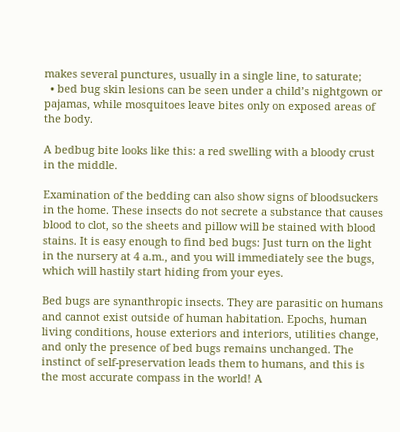makes several punctures, usually in a single line, to saturate;
  • bed bug skin lesions can be seen under a child’s nightgown or pajamas, while mosquitoes leave bites only on exposed areas of the body.

A bedbug bite looks like this: a red swelling with a bloody crust in the middle.

Examination of the bedding can also show signs of bloodsuckers in the home. These insects do not secrete a substance that causes blood to clot, so the sheets and pillow will be stained with blood stains. It is easy enough to find bed bugs: Just turn on the light in the nursery at 4 a.m., and you will immediately see the bugs, which will hastily start hiding from your eyes.

Bed bugs are synanthropic insects. They are parasitic on humans and cannot exist outside of human habitation. Epochs, human living conditions, house exteriors and interiors, utilities change, and only the presence of bed bugs remains unchanged. The instinct of self-preservation leads them to humans, and this is the most accurate compass in the world! A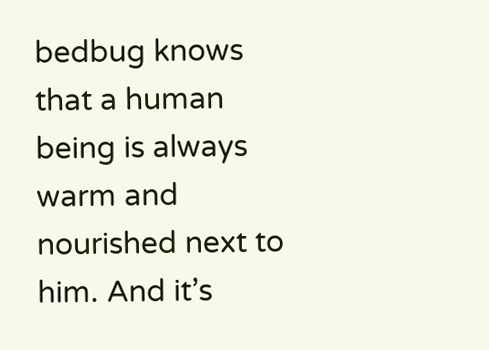bedbug knows that a human being is always warm and nourished next to him. And it’s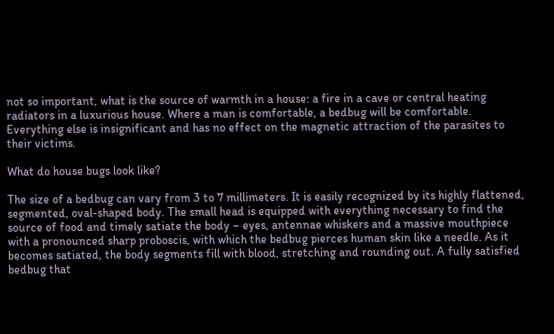not so important, what is the source of warmth in a house: a fire in a cave or central heating radiators in a luxurious house. Where a man is comfortable, a bedbug will be comfortable. Everything else is insignificant and has no effect on the magnetic attraction of the parasites to their victims.

What do house bugs look like?

The size of a bedbug can vary from 3 to 7 millimeters. It is easily recognized by its highly flattened, segmented, oval-shaped body. The small head is equipped with everything necessary to find the source of food and timely satiate the body – eyes, antennae whiskers and a massive mouthpiece with a pronounced sharp proboscis, with which the bedbug pierces human skin like a needle. As it becomes satiated, the body segments fill with blood, stretching and rounding out. A fully satisfied bedbug that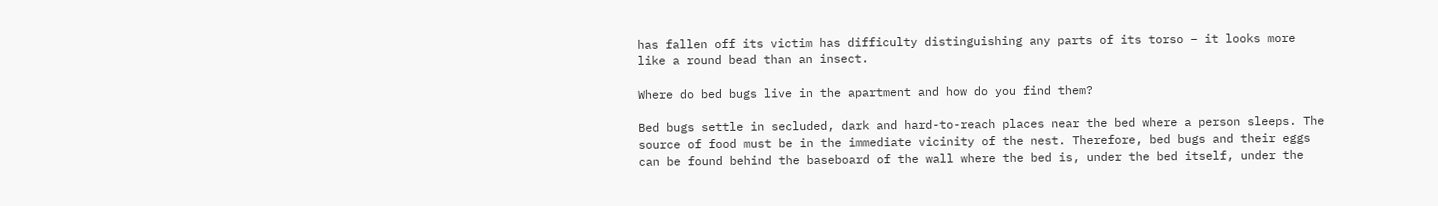has fallen off its victim has difficulty distinguishing any parts of its torso – it looks more like a round bead than an insect.

Where do bed bugs live in the apartment and how do you find them?

Bed bugs settle in secluded, dark and hard-to-reach places near the bed where a person sleeps. The source of food must be in the immediate vicinity of the nest. Therefore, bed bugs and their eggs can be found behind the baseboard of the wall where the bed is, under the bed itself, under the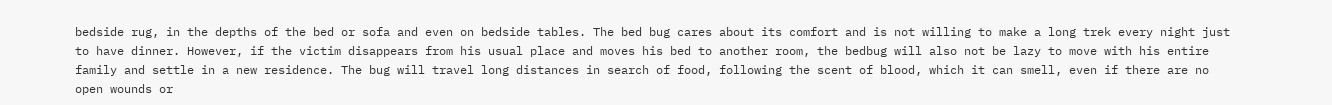bedside rug, in the depths of the bed or sofa and even on bedside tables. The bed bug cares about its comfort and is not willing to make a long trek every night just to have dinner. However, if the victim disappears from his usual place and moves his bed to another room, the bedbug will also not be lazy to move with his entire family and settle in a new residence. The bug will travel long distances in search of food, following the scent of blood, which it can smell, even if there are no open wounds or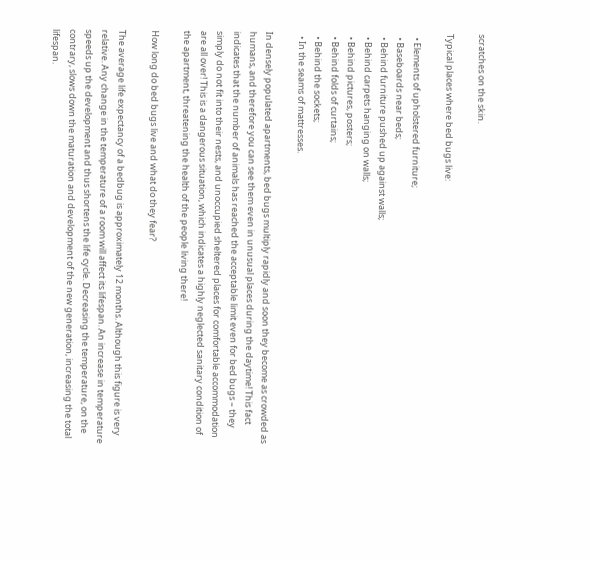scratches on the skin.

Typical places where bed bugs live:

  • Elements of upholstered furniture;
  • Baseboards near beds;
  • Behind furniture pushed up against walls;
  • Behind carpets hanging on walls;
  • Behind pictures, posters;
  • Behind folds of curtains;
  • Behind the sockets;
  • In the seams of mattresses.

In densely populated apartments, bed bugs multiply rapidly and soon they become as crowded as humans, and therefore you can see them even in unusual places during the daytime! This fact indicates that the number of animals has reached the acceptable limit even for bed bugs – they simply do not fit into their nests, and unoccupied sheltered places for comfortable accommodation are all over! This is a dangerous situation, which indicates a highly neglected sanitary condition of the apartment, threatening the health of the people living there!

How long do bed bugs live and what do they fear?

The average life expectancy of a bedbug is approximately 12 months. Although this figure is very relative. Any change in the temperature of a room will affect its lifespan. An increase in temperature speeds up the development and thus shortens the life cycle. Decreasing the temperature, on the contrary, slows down the maturation and development of the new generation, increasing the total lifespan.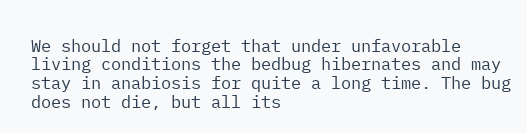We should not forget that under unfavorable living conditions the bedbug hibernates and may stay in anabiosis for quite a long time. The bug does not die, but all its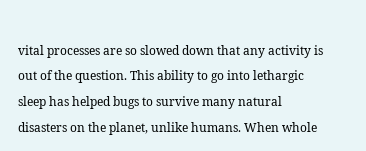vital processes are so slowed down that any activity is out of the question. This ability to go into lethargic sleep has helped bugs to survive many natural disasters on the planet, unlike humans. When whole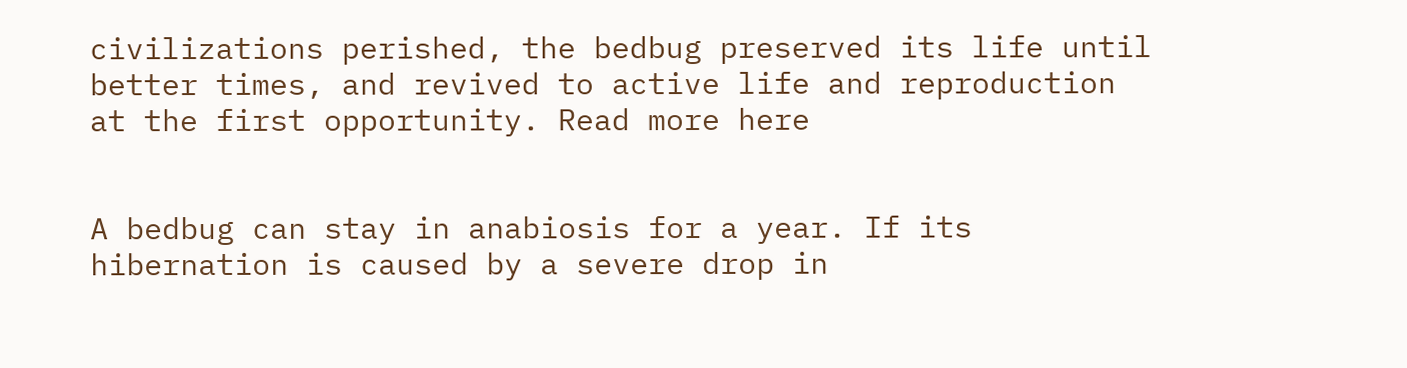civilizations perished, the bedbug preserved its life until better times, and revived to active life and reproduction at the first opportunity. Read more here


A bedbug can stay in anabiosis for a year. If its hibernation is caused by a severe drop in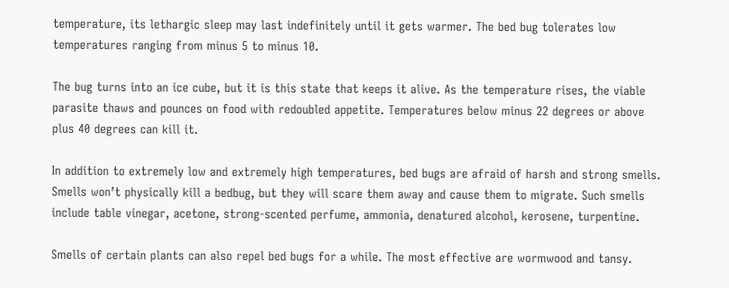temperature, its lethargic sleep may last indefinitely until it gets warmer. The bed bug tolerates low temperatures ranging from minus 5 to minus 10.

The bug turns into an ice cube, but it is this state that keeps it alive. As the temperature rises, the viable parasite thaws and pounces on food with redoubled appetite. Temperatures below minus 22 degrees or above plus 40 degrees can kill it.

In addition to extremely low and extremely high temperatures, bed bugs are afraid of harsh and strong smells. Smells won’t physically kill a bedbug, but they will scare them away and cause them to migrate. Such smells include table vinegar, acetone, strong-scented perfume, ammonia, denatured alcohol, kerosene, turpentine.

Smells of certain plants can also repel bed bugs for a while. The most effective are wormwood and tansy.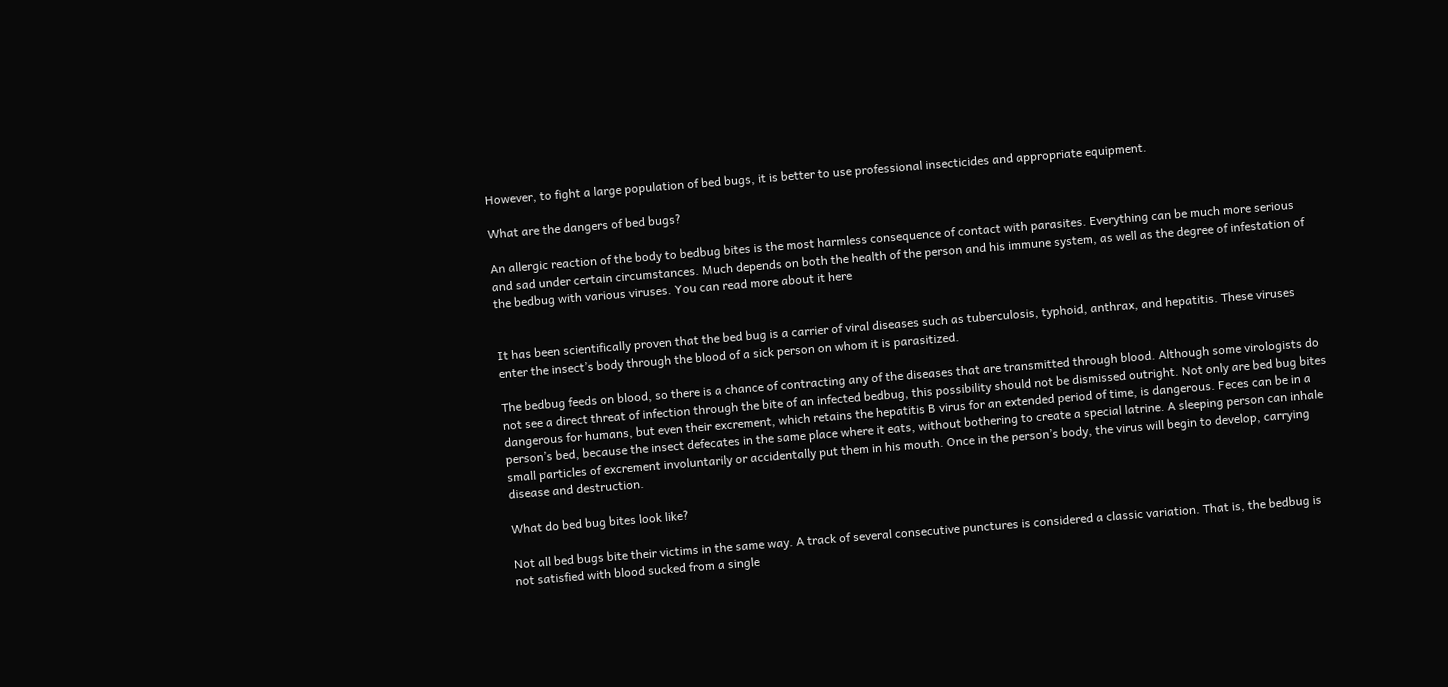However, to fight a large population of bed bugs, it is better to use professional insecticides and appropriate equipment.

What are the dangers of bed bugs?

An allergic reaction of the body to bedbug bites is the most harmless consequence of contact with parasites. Everything can be much more serious and sad under certain circumstances. Much depends on both the health of the person and his immune system, as well as the degree of infestation of the bedbug with various viruses. You can read more about it here


It has been scientifically proven that the bed bug is a carrier of viral diseases such as tuberculosis, typhoid, anthrax, and hepatitis. These viruses enter the insect’s body through the blood of a sick person on whom it is parasitized.

The bedbug feeds on blood, so there is a chance of contracting any of the diseases that are transmitted through blood. Although some virologists do not see a direct threat of infection through the bite of an infected bedbug, this possibility should not be dismissed outright. Not only are bed bug bites dangerous for humans, but even their excrement, which retains the hepatitis B virus for an extended period of time, is dangerous. Feces can be in a person’s bed, because the insect defecates in the same place where it eats, without bothering to create a special latrine. A sleeping person can inhale small particles of excrement involuntarily or accidentally put them in his mouth. Once in the person’s body, the virus will begin to develop, carrying disease and destruction.

What do bed bug bites look like?

Not all bed bugs bite their victims in the same way. A track of several consecutive punctures is considered a classic variation. That is, the bedbug is not satisfied with blood sucked from a single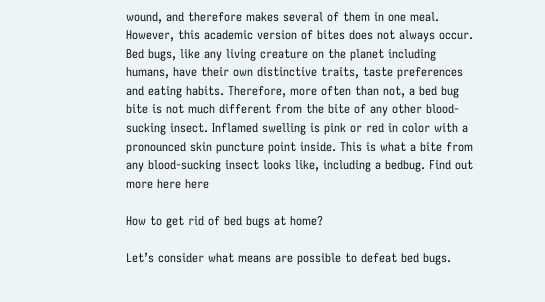wound, and therefore makes several of them in one meal. However, this academic version of bites does not always occur. Bed bugs, like any living creature on the planet including humans, have their own distinctive traits, taste preferences and eating habits. Therefore, more often than not, a bed bug bite is not much different from the bite of any other blood-sucking insect. Inflamed swelling is pink or red in color with a pronounced skin puncture point inside. This is what a bite from any blood-sucking insect looks like, including a bedbug. Find out more here here

How to get rid of bed bugs at home?

Let’s consider what means are possible to defeat bed bugs.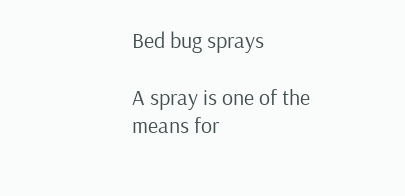Bed bug sprays

A spray is one of the means for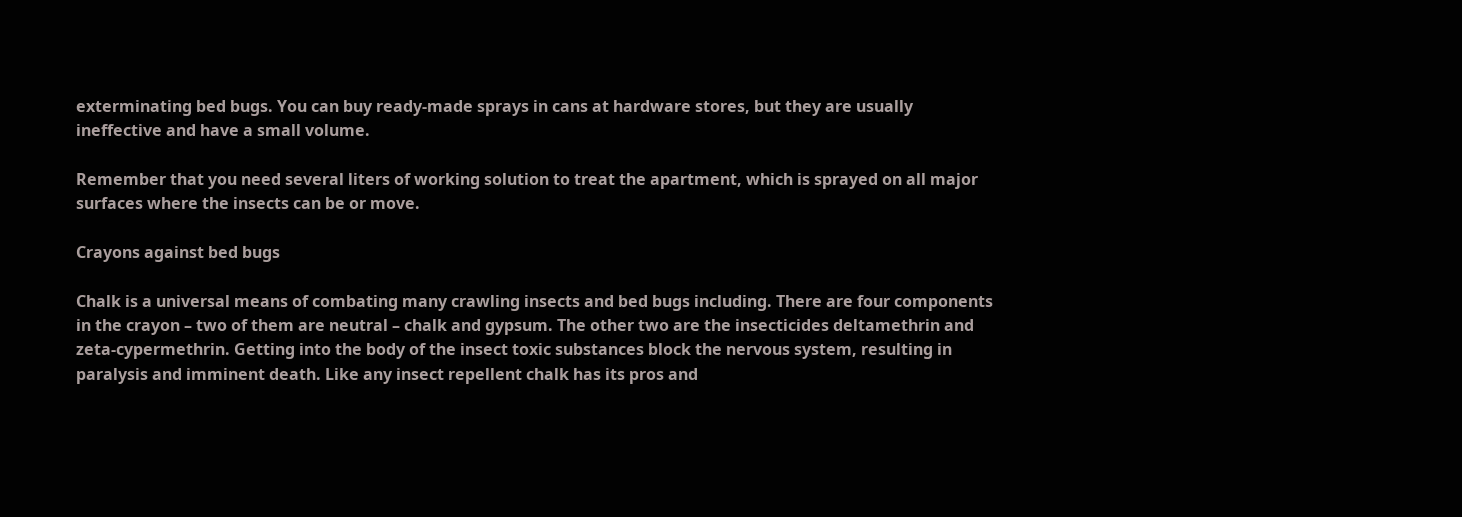exterminating bed bugs. You can buy ready-made sprays in cans at hardware stores, but they are usually ineffective and have a small volume.

Remember that you need several liters of working solution to treat the apartment, which is sprayed on all major surfaces where the insects can be or move.

Crayons against bed bugs

Chalk is a universal means of combating many crawling insects and bed bugs including. There are four components in the crayon – two of them are neutral – chalk and gypsum. The other two are the insecticides deltamethrin and zeta-cypermethrin. Getting into the body of the insect toxic substances block the nervous system, resulting in paralysis and imminent death. Like any insect repellent chalk has its pros and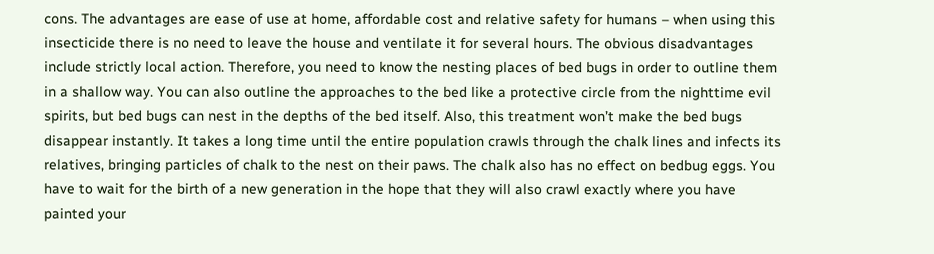cons. The advantages are ease of use at home, affordable cost and relative safety for humans – when using this insecticide there is no need to leave the house and ventilate it for several hours. The obvious disadvantages include strictly local action. Therefore, you need to know the nesting places of bed bugs in order to outline them in a shallow way. You can also outline the approaches to the bed like a protective circle from the nighttime evil spirits, but bed bugs can nest in the depths of the bed itself. Also, this treatment won’t make the bed bugs disappear instantly. It takes a long time until the entire population crawls through the chalk lines and infects its relatives, bringing particles of chalk to the nest on their paws. The chalk also has no effect on bedbug eggs. You have to wait for the birth of a new generation in the hope that they will also crawl exactly where you have painted your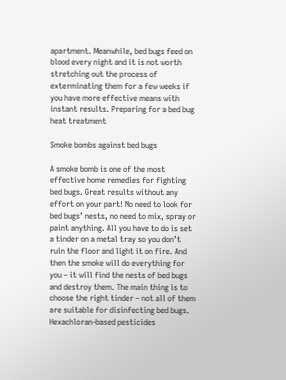apartment. Meanwhile, bed bugs feed on blood every night and it is not worth stretching out the process of exterminating them for a few weeks if you have more effective means with instant results. Preparing for a bed bug heat treatment

Smoke bombs against bed bugs

A smoke bomb is one of the most effective home remedies for fighting bed bugs. Great results without any effort on your part! No need to look for bed bugs’ nests, no need to mix, spray or paint anything. All you have to do is set a tinder on a metal tray so you don’t ruin the floor and light it on fire. And then the smoke will do everything for you – it will find the nests of bed bugs and destroy them. The main thing is to choose the right tinder – not all of them are suitable for disinfecting bed bugs. Hexachloran-based pesticides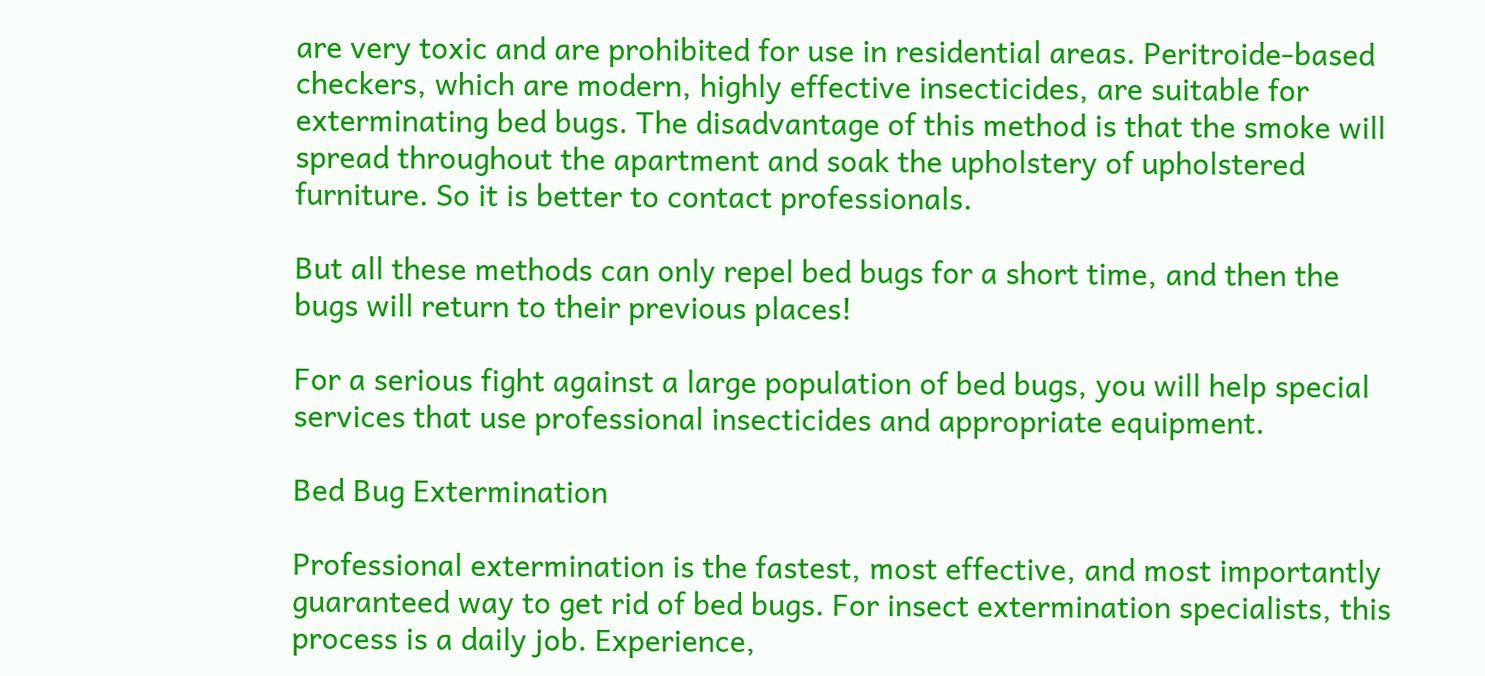are very toxic and are prohibited for use in residential areas. Peritroide-based checkers, which are modern, highly effective insecticides, are suitable for exterminating bed bugs. The disadvantage of this method is that the smoke will spread throughout the apartment and soak the upholstery of upholstered furniture. So it is better to contact professionals.

But all these methods can only repel bed bugs for a short time, and then the bugs will return to their previous places!

For a serious fight against a large population of bed bugs, you will help special services that use professional insecticides and appropriate equipment.

Bed Bug Extermination

Professional extermination is the fastest, most effective, and most importantly guaranteed way to get rid of bed bugs. For insect extermination specialists, this process is a daily job. Experience,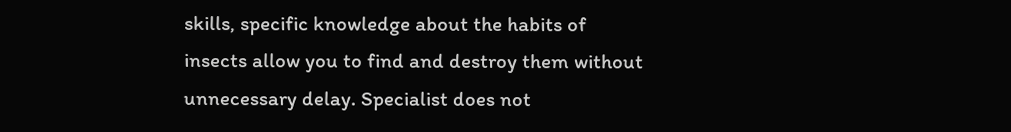skills, specific knowledge about the habits of insects allow you to find and destroy them without unnecessary delay. Specialist does not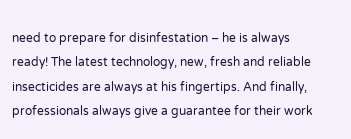need to prepare for disinfestation – he is always ready! The latest technology, new, fresh and reliable insecticides are always at his fingertips. And finally, professionals always give a guarantee for their work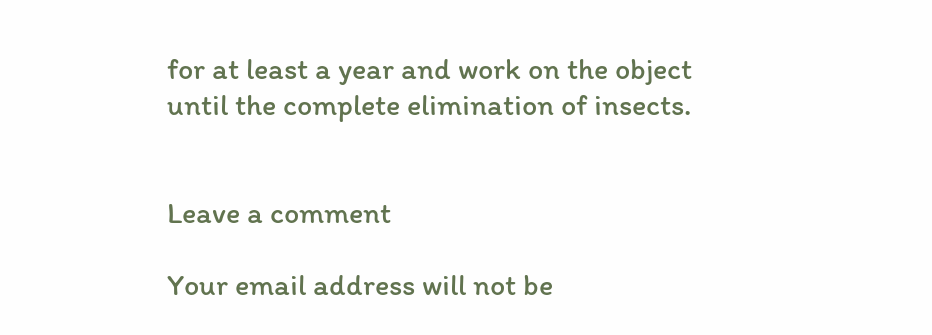for at least a year and work on the object until the complete elimination of insects.


Leave a comment

Your email address will not be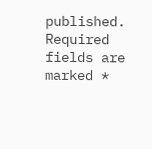published. Required fields are marked *